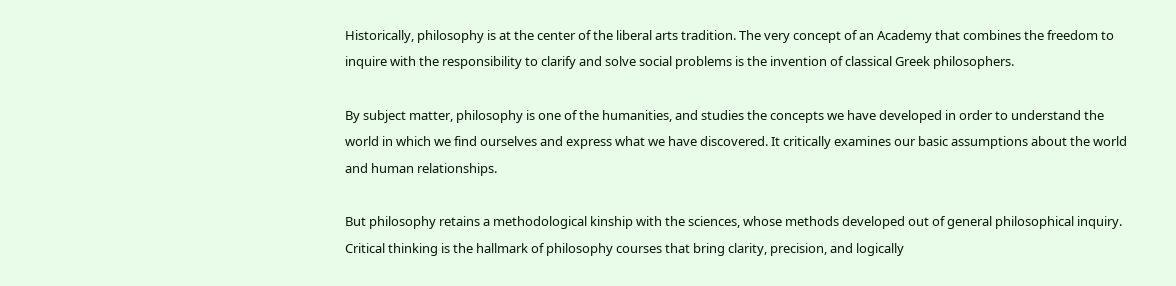Historically, philosophy is at the center of the liberal arts tradition. The very concept of an Academy that combines the freedom to inquire with the responsibility to clarify and solve social problems is the invention of classical Greek philosophers.

By subject matter, philosophy is one of the humanities, and studies the concepts we have developed in order to understand the world in which we find ourselves and express what we have discovered. It critically examines our basic assumptions about the world and human relationships.

But philosophy retains a methodological kinship with the sciences, whose methods developed out of general philosophical inquiry. Critical thinking is the hallmark of philosophy courses that bring clarity, precision, and logically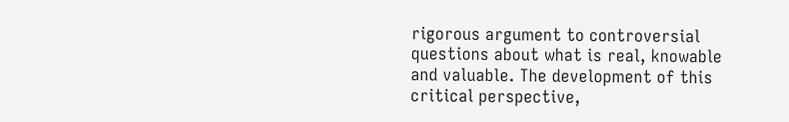rigorous argument to controversial questions about what is real, knowable and valuable. The development of this critical perspective,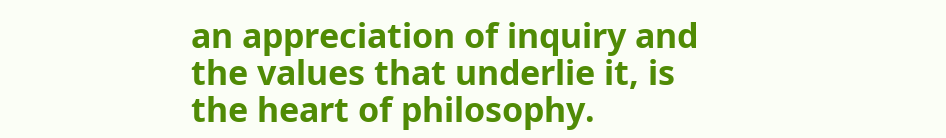an appreciation of inquiry and the values that underlie it, is the heart of philosophy.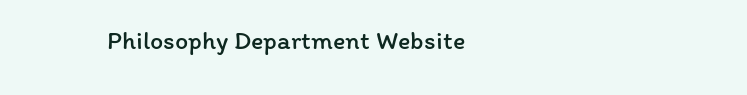Philosophy Department Website